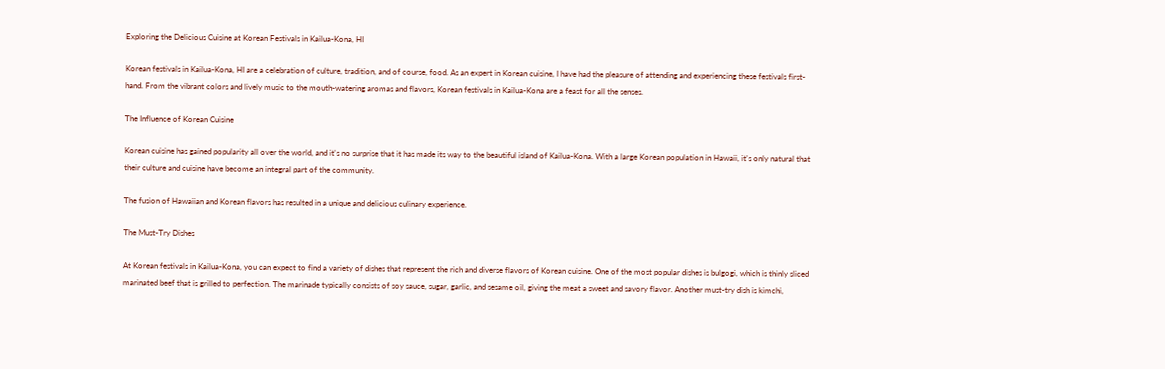Exploring the Delicious Cuisine at Korean Festivals in Kailua-Kona, HI

Korean festivals in Kailua-Kona, HI are a celebration of culture, tradition, and of course, food. As an expert in Korean cuisine, I have had the pleasure of attending and experiencing these festivals first-hand. From the vibrant colors and lively music to the mouth-watering aromas and flavors, Korean festivals in Kailua-Kona are a feast for all the senses.

The Influence of Korean Cuisine

Korean cuisine has gained popularity all over the world, and it's no surprise that it has made its way to the beautiful island of Kailua-Kona. With a large Korean population in Hawaii, it's only natural that their culture and cuisine have become an integral part of the community.

The fusion of Hawaiian and Korean flavors has resulted in a unique and delicious culinary experience.

The Must-Try Dishes

At Korean festivals in Kailua-Kona, you can expect to find a variety of dishes that represent the rich and diverse flavors of Korean cuisine. One of the most popular dishes is bulgogi, which is thinly sliced marinated beef that is grilled to perfection. The marinade typically consists of soy sauce, sugar, garlic, and sesame oil, giving the meat a sweet and savory flavor. Another must-try dish is kimchi,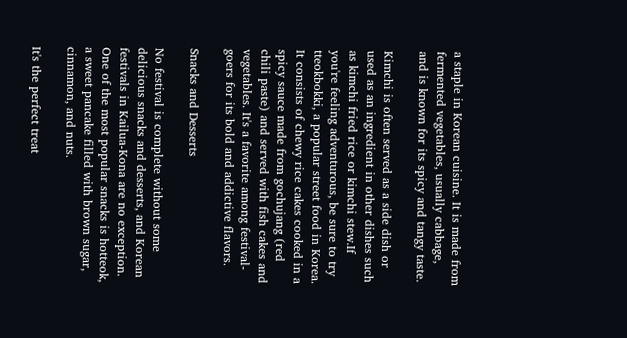a staple in Korean cuisine. It is made from fermented vegetables, usually cabbage, and is known for its spicy and tangy taste.

Kimchi is often served as a side dish or used as an ingredient in other dishes such as kimchi fried rice or kimchi stew.If you're feeling adventurous, be sure to try tteokbokki, a popular street food in Korea. It consists of chewy rice cakes cooked in a spicy sauce made from gochujang (red chili paste) and served with fish cakes and vegetables. It's a favorite among festival-goers for its bold and addictive flavors.

Snacks and Desserts

No festival is complete without some delicious snacks and desserts, and Korean festivals in Kailua-Kona are no exception. One of the most popular snacks is hotteok, a sweet pancake filled with brown sugar, cinnamon, and nuts.

It's the perfect treat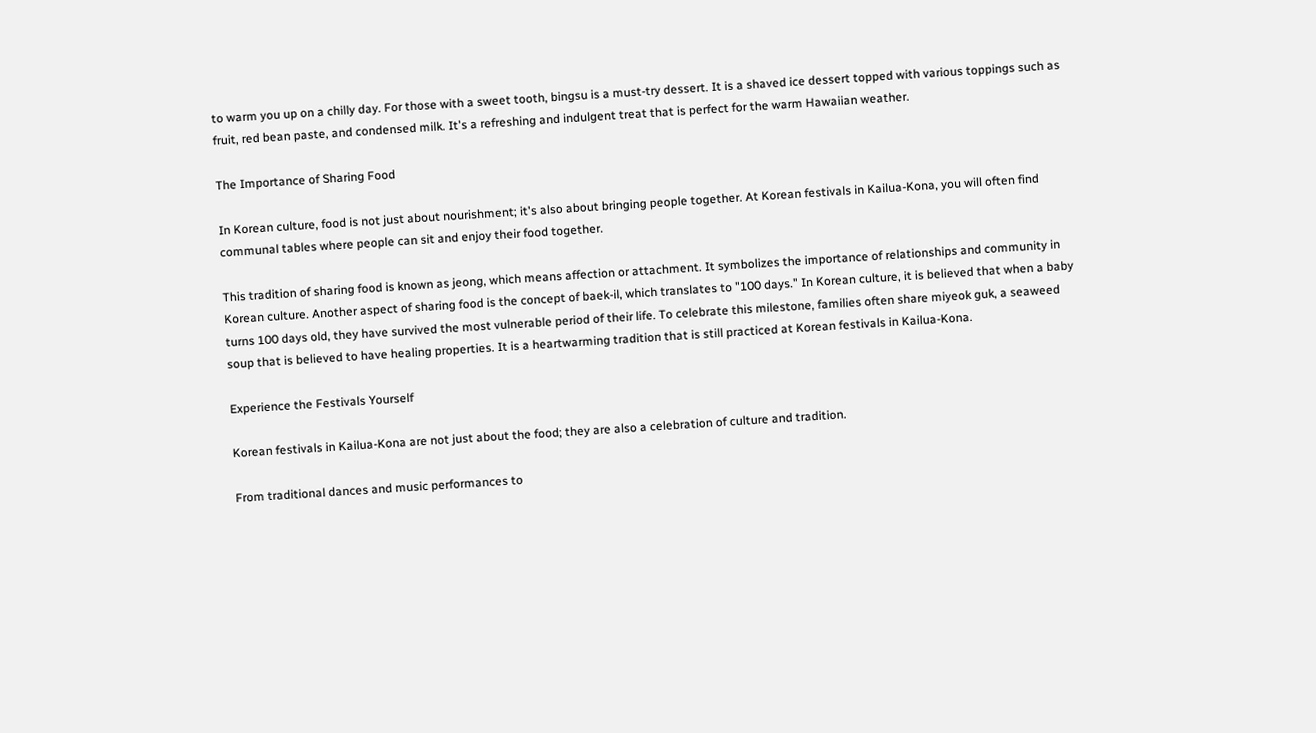to warm you up on a chilly day. For those with a sweet tooth, bingsu is a must-try dessert. It is a shaved ice dessert topped with various toppings such as fruit, red bean paste, and condensed milk. It's a refreshing and indulgent treat that is perfect for the warm Hawaiian weather.

The Importance of Sharing Food

In Korean culture, food is not just about nourishment; it's also about bringing people together. At Korean festivals in Kailua-Kona, you will often find communal tables where people can sit and enjoy their food together.

This tradition of sharing food is known as jeong, which means affection or attachment. It symbolizes the importance of relationships and community in Korean culture. Another aspect of sharing food is the concept of baek-il, which translates to "100 days." In Korean culture, it is believed that when a baby turns 100 days old, they have survived the most vulnerable period of their life. To celebrate this milestone, families often share miyeok guk, a seaweed soup that is believed to have healing properties. It is a heartwarming tradition that is still practiced at Korean festivals in Kailua-Kona.

Experience the Festivals Yourself

Korean festivals in Kailua-Kona are not just about the food; they are also a celebration of culture and tradition.

From traditional dances and music performances to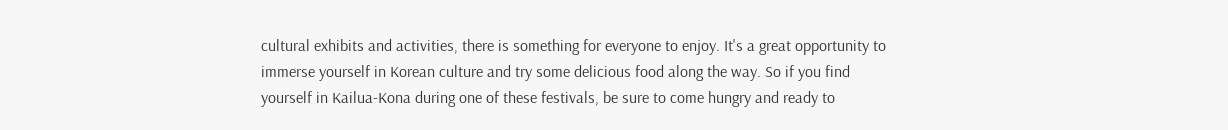cultural exhibits and activities, there is something for everyone to enjoy. It's a great opportunity to immerse yourself in Korean culture and try some delicious food along the way. So if you find yourself in Kailua-Kona during one of these festivals, be sure to come hungry and ready to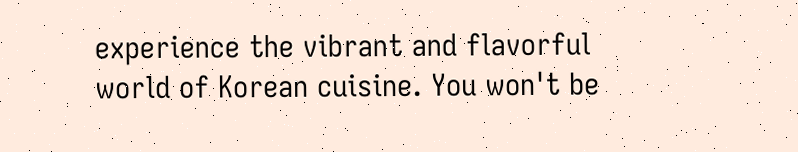experience the vibrant and flavorful world of Korean cuisine. You won't be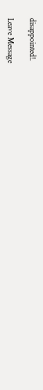disappointed!.

Leave Message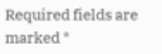Required fields are marked *